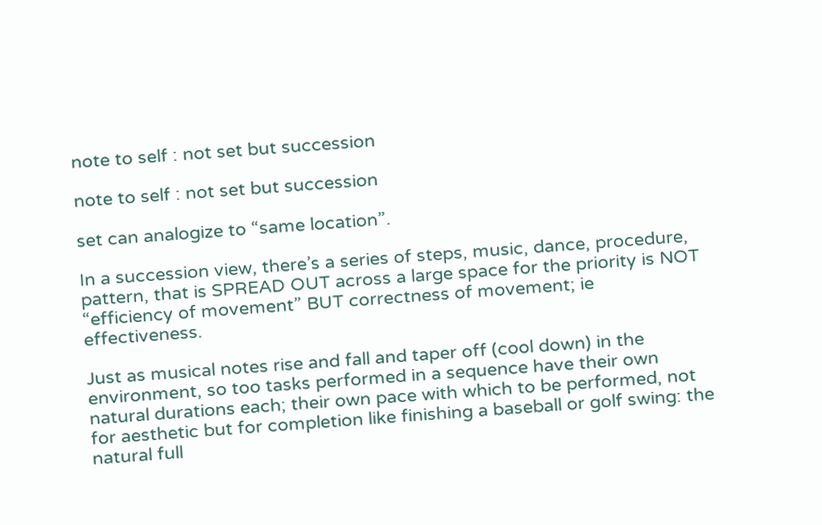note to self : not set but succession

note to self : not set but succession

set can analogize to “same location”.

In a succession view, there’s a series of steps, music, dance, procedure, pattern, that is SPREAD OUT across a large space for the priority is NOT “efficiency of movement” BUT correctness of movement; ie effectiveness.

Just as musical notes rise and fall and taper off (cool down) in the environment, so too tasks performed in a sequence have their own natural durations each; their own pace with which to be performed, not for aesthetic but for completion like finishing a baseball or golf swing: the natural full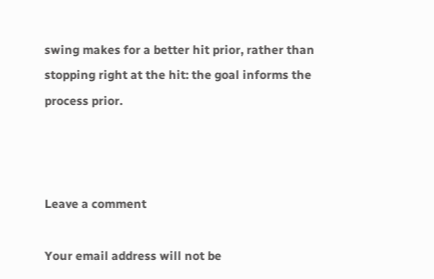swing makes for a better hit prior, rather than stopping right at the hit: the goal informs the process prior.



Leave a comment

Your email address will not be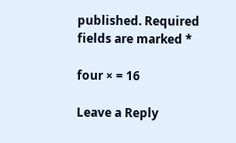published. Required fields are marked *

four × = 16

Leave a Reply